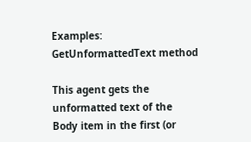Examples: GetUnformattedText method

This agent gets the unformatted text of the Body item in the first (or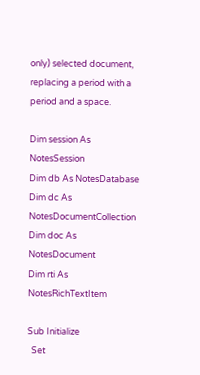only) selected document, replacing a period with a period and a space.

Dim session As NotesSession
Dim db As NotesDatabase
Dim dc As NotesDocumentCollection
Dim doc As NotesDocument
Dim rti As NotesRichTextItem

Sub Initialize
  Set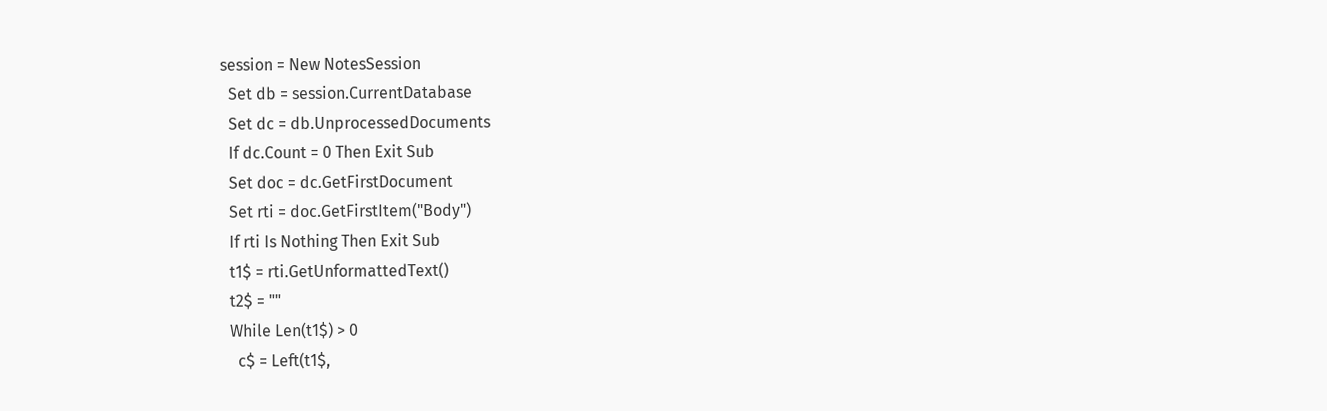session = New NotesSession
  Set db = session.CurrentDatabase
  Set dc = db.UnprocessedDocuments
  If dc.Count = 0 Then Exit Sub
  Set doc = dc.GetFirstDocument
  Set rti = doc.GetFirstItem("Body")
  If rti Is Nothing Then Exit Sub
  t1$ = rti.GetUnformattedText()
  t2$ = ""
  While Len(t1$) > 0
    c$ = Left(t1$,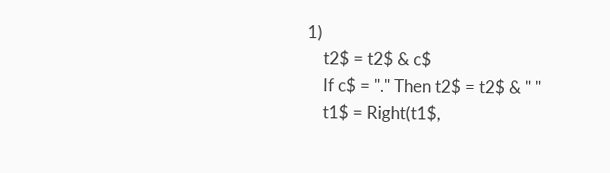1)
    t2$ = t2$ & c$
    If c$ = "." Then t2$ = t2$ & " "
    t1$ = Right(t1$,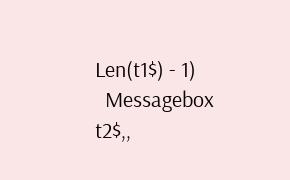Len(t1$) - 1)
  Messagebox t2$,,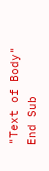"Text of Body"
End Sub